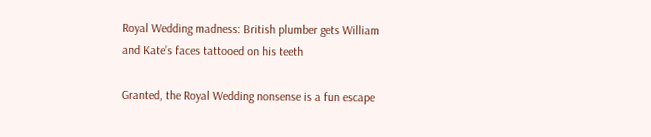Royal Wedding madness: British plumber gets William and Kate’s faces tattooed on his teeth

Granted, the Royal Wedding nonsense is a fun escape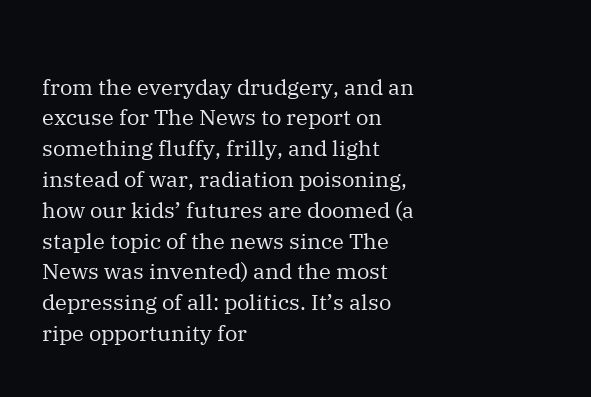from the everyday drudgery, and an excuse for The News to report on something fluffy, frilly, and light instead of war, radiation poisoning, how our kids’ futures are doomed (a staple topic of the news since The News was invented) and the most depressing of all: politics. It’s also ripe opportunity for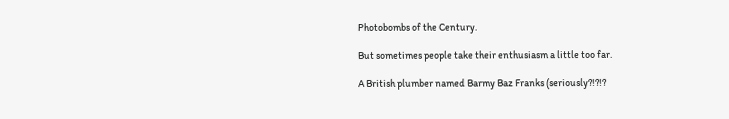Photobombs of the Century.

But sometimes people take their enthusiasm a little too far.

A British plumber named Barmy Baz Franks (seriously?!?!?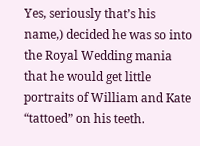Yes, seriously that’s his name,) decided he was so into the Royal Wedding mania that he would get little portraits of William and Kate “tattoed” on his teeth.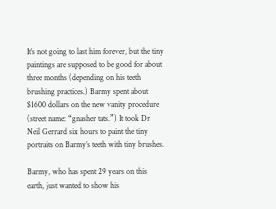It’s not going to last him forever, but the tiny paintings are supposed to be good for about three months (depending on his teeth brushing practices.) Barmy spent about $1600 dollars on the new vanity procedure (street name: “gnasher tats.”) It took Dr Neil Gerrard six hours to paint the tiny portraits on Barmy’s teeth with tiny brushes.

Barmy, who has spent 29 years on this earth, just wanted to show his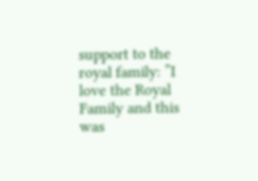support to the royal family: ”I love the Royal Family and this was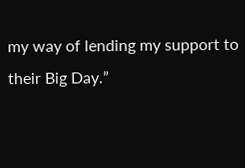my way of lending my support to their Big Day.”